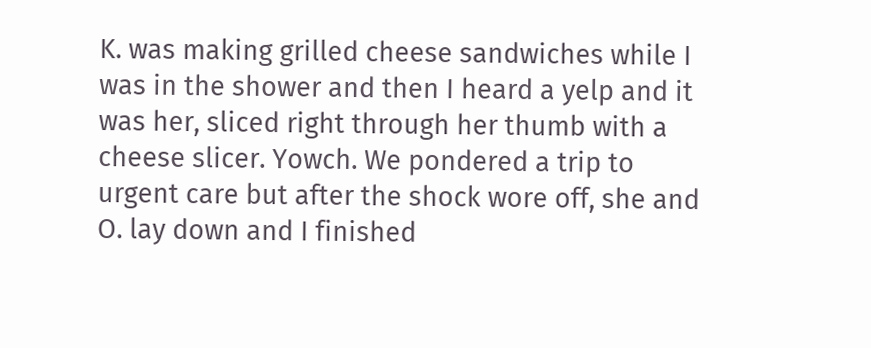K. was making grilled cheese sandwiches while I was in the shower and then I heard a yelp and it was her, sliced right through her thumb with a cheese slicer. Yowch. We pondered a trip to urgent care but after the shock wore off, she and O. lay down and I finished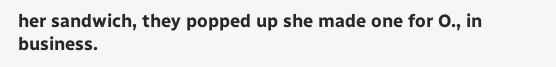her sandwich, they popped up she made one for O., in business.